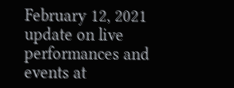February 12, 2021 update on live performances and events at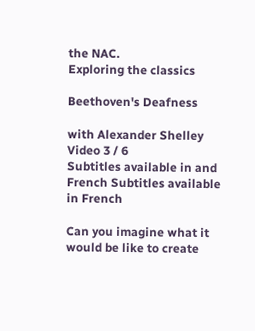the NAC.
Exploring the classics

Beethoven's Deafness

with Alexander Shelley
Video 3 / 6
Subtitles available in and French Subtitles available in French

Can you imagine what it would be like to create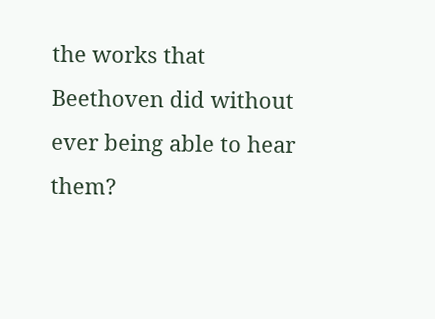the works that Beethoven did without ever being able to hear them?